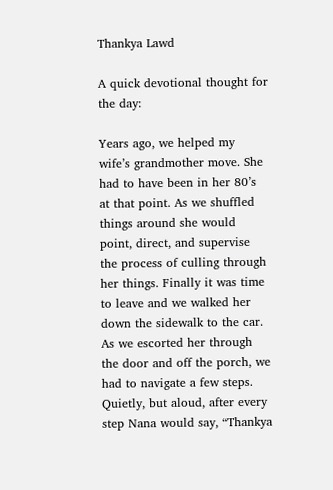Thankya Lawd

A quick devotional thought for the day:

Years ago, we helped my wife’s grandmother move. She had to have been in her 80’s at that point. As we shuffled things around she would point, direct, and supervise the process of culling through her things. Finally it was time to leave and we walked her down the sidewalk to the car.  As we escorted her through the door and off the porch, we had to navigate a few steps. Quietly, but aloud, after every step Nana would say, “Thankya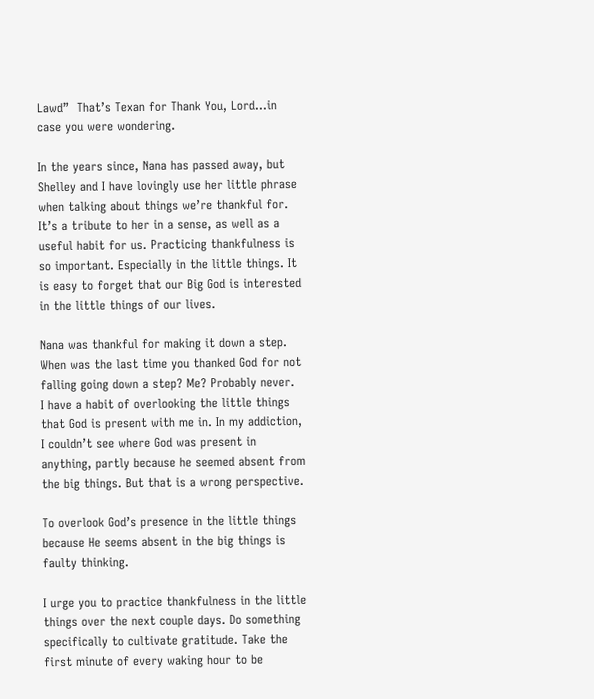Lawd”  That’s Texan for Thank You, Lord…in case you were wondering.

In the years since, Nana has passed away, but Shelley and I have lovingly use her little phrase when talking about things we’re thankful for. It’s a tribute to her in a sense, as well as a useful habit for us. Practicing thankfulness is so important. Especially in the little things. It is easy to forget that our Big God is interested in the little things of our lives.

Nana was thankful for making it down a step. When was the last time you thanked God for not falling going down a step? Me? Probably never.  I have a habit of overlooking the little things that God is present with me in. In my addiction, I couldn’t see where God was present in anything, partly because he seemed absent from the big things. But that is a wrong perspective.

To overlook God’s presence in the little things because He seems absent in the big things is faulty thinking.

I urge you to practice thankfulness in the little things over the next couple days. Do something specifically to cultivate gratitude. Take the first minute of every waking hour to be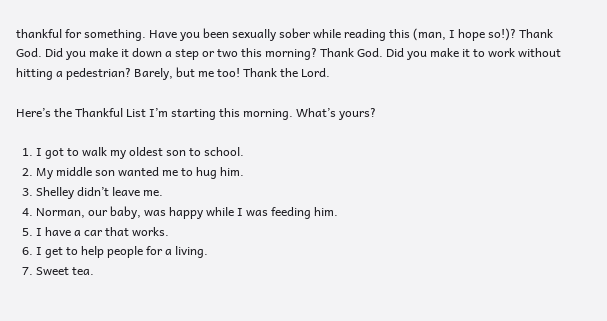thankful for something. Have you been sexually sober while reading this (man, I hope so!)? Thank God. Did you make it down a step or two this morning? Thank God. Did you make it to work without hitting a pedestrian? Barely, but me too! Thank the Lord.

Here’s the Thankful List I’m starting this morning. What’s yours?

  1. I got to walk my oldest son to school.
  2. My middle son wanted me to hug him.
  3. Shelley didn’t leave me.
  4. Norman, our baby, was happy while I was feeding him.
  5. I have a car that works.
  6. I get to help people for a living.
  7. Sweet tea.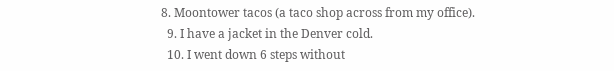8. Moontower tacos (a taco shop across from my office).
  9. I have a jacket in the Denver cold.
  10. I went down 6 steps without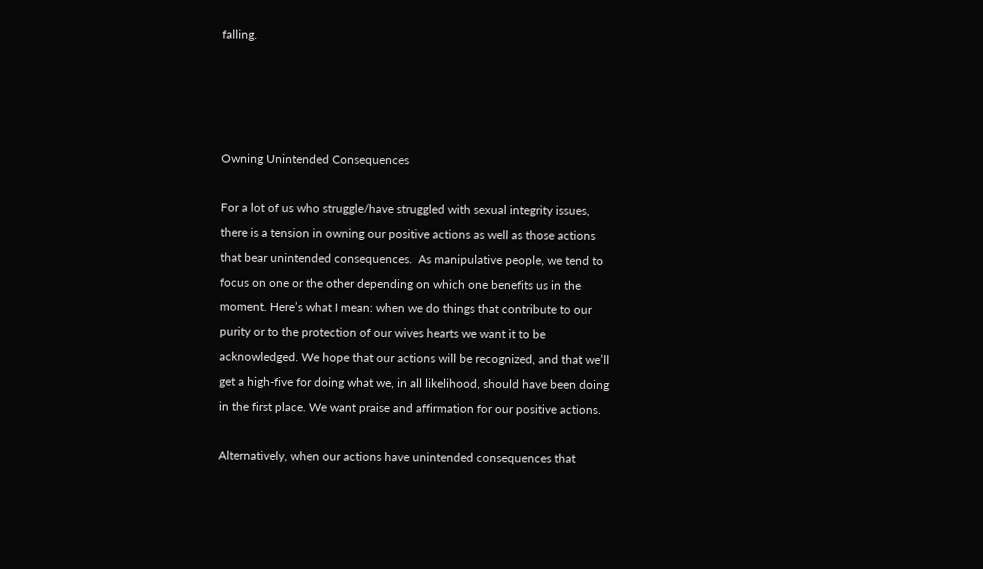falling.




Owning Unintended Consequences

For a lot of us who struggle/have struggled with sexual integrity issues, there is a tension in owning our positive actions as well as those actions that bear unintended consequences.  As manipulative people, we tend to focus on one or the other depending on which one benefits us in the moment. Here’s what I mean: when we do things that contribute to our purity or to the protection of our wives hearts we want it to be acknowledged. We hope that our actions will be recognized, and that we’ll get a high-five for doing what we, in all likelihood, should have been doing in the first place. We want praise and affirmation for our positive actions.

Alternatively, when our actions have unintended consequences that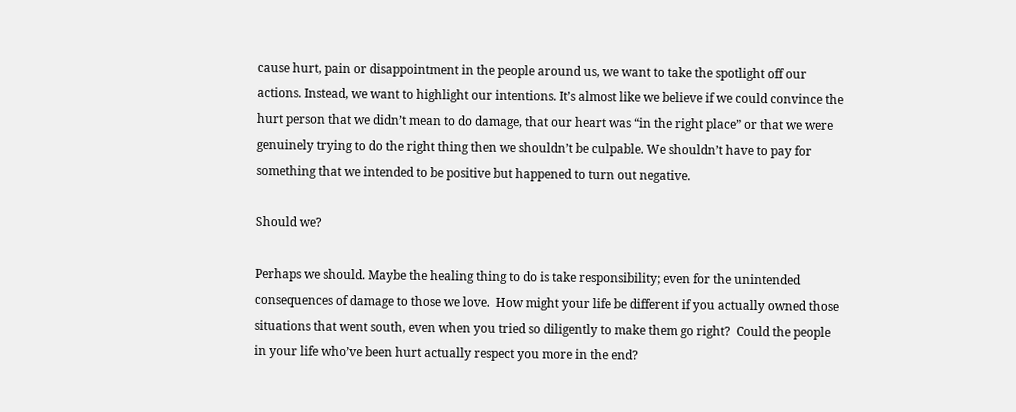cause hurt, pain or disappointment in the people around us, we want to take the spotlight off our actions. Instead, we want to highlight our intentions. It’s almost like we believe if we could convince the hurt person that we didn’t mean to do damage, that our heart was “in the right place” or that we were genuinely trying to do the right thing then we shouldn’t be culpable. We shouldn’t have to pay for something that we intended to be positive but happened to turn out negative.

Should we?

Perhaps we should. Maybe the healing thing to do is take responsibility; even for the unintended consequences of damage to those we love.  How might your life be different if you actually owned those situations that went south, even when you tried so diligently to make them go right?  Could the people in your life who’ve been hurt actually respect you more in the end?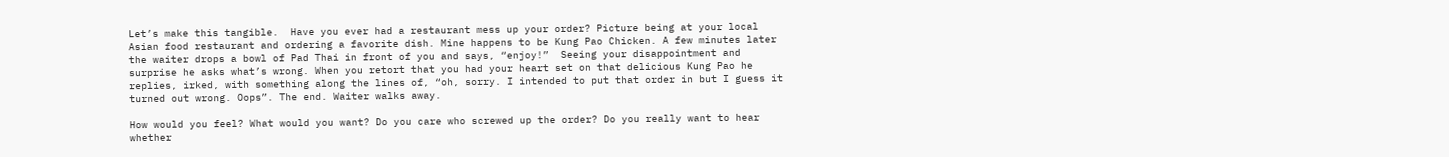Let’s make this tangible.  Have you ever had a restaurant mess up your order? Picture being at your local Asian food restaurant and ordering a favorite dish. Mine happens to be Kung Pao Chicken. A few minutes later the waiter drops a bowl of Pad Thai in front of you and says, “enjoy!”  Seeing your disappointment and surprise he asks what’s wrong. When you retort that you had your heart set on that delicious Kung Pao he replies, irked, with something along the lines of, “oh, sorry. I intended to put that order in but I guess it turned out wrong. Oops”. The end. Waiter walks away.

How would you feel? What would you want? Do you care who screwed up the order? Do you really want to hear whether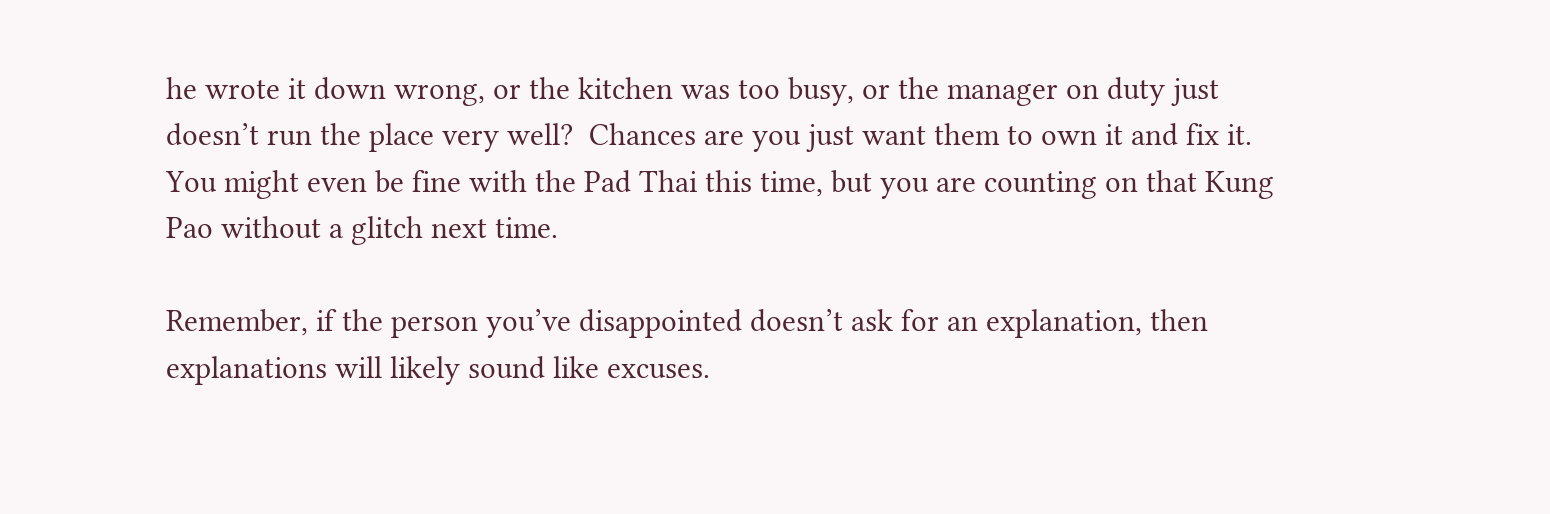he wrote it down wrong, or the kitchen was too busy, or the manager on duty just doesn’t run the place very well?  Chances are you just want them to own it and fix it. You might even be fine with the Pad Thai this time, but you are counting on that Kung Pao without a glitch next time.

Remember, if the person you’ve disappointed doesn’t ask for an explanation, then explanations will likely sound like excuses.